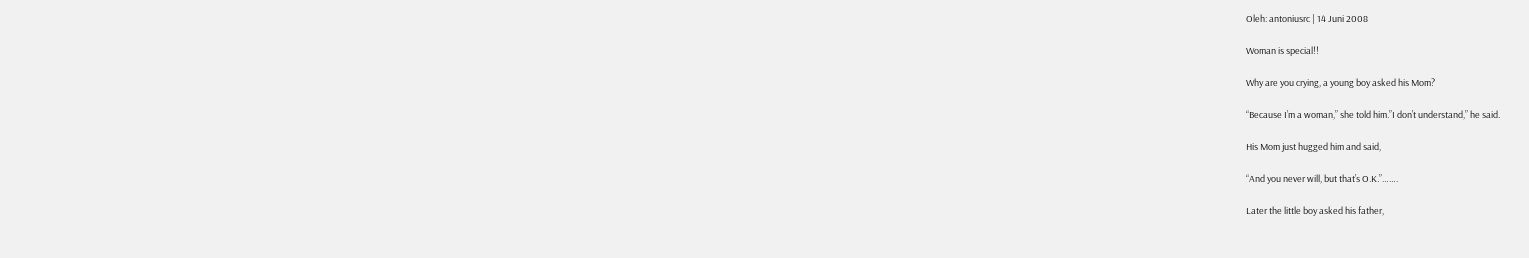Oleh: antoniusrc | 14 Juni 2008

Woman is special!!

Why are you crying, a young boy asked his Mom?

“Because I’m a woman,” she told him.”I don’t understand,” he said.

His Mom just hugged him and said,

“And you never will, but that’s O.K.”…….

Later the little boy asked his father,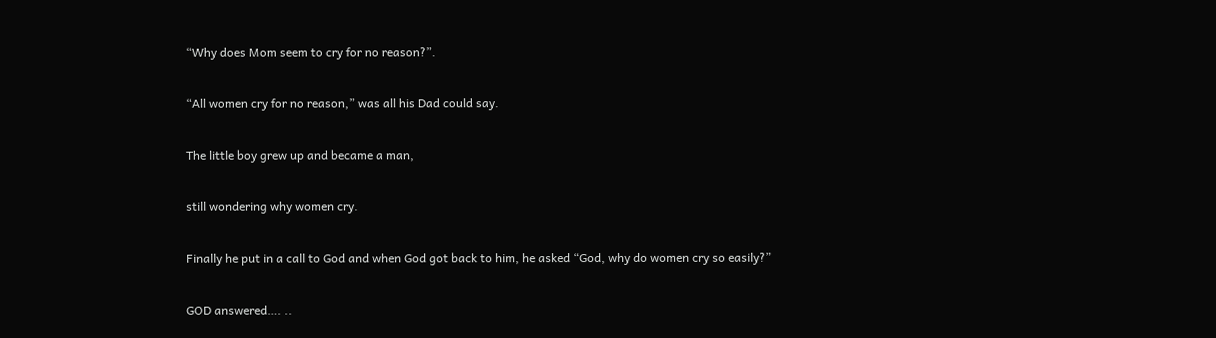“Why does Mom seem to cry for no reason?”.

“All women cry for no reason,” was all his Dad could say.

The little boy grew up and became a man,

still wondering why women cry.

Finally he put in a call to God and when God got back to him, he asked “God, why do women cry so easily?”

GOD answered…. ..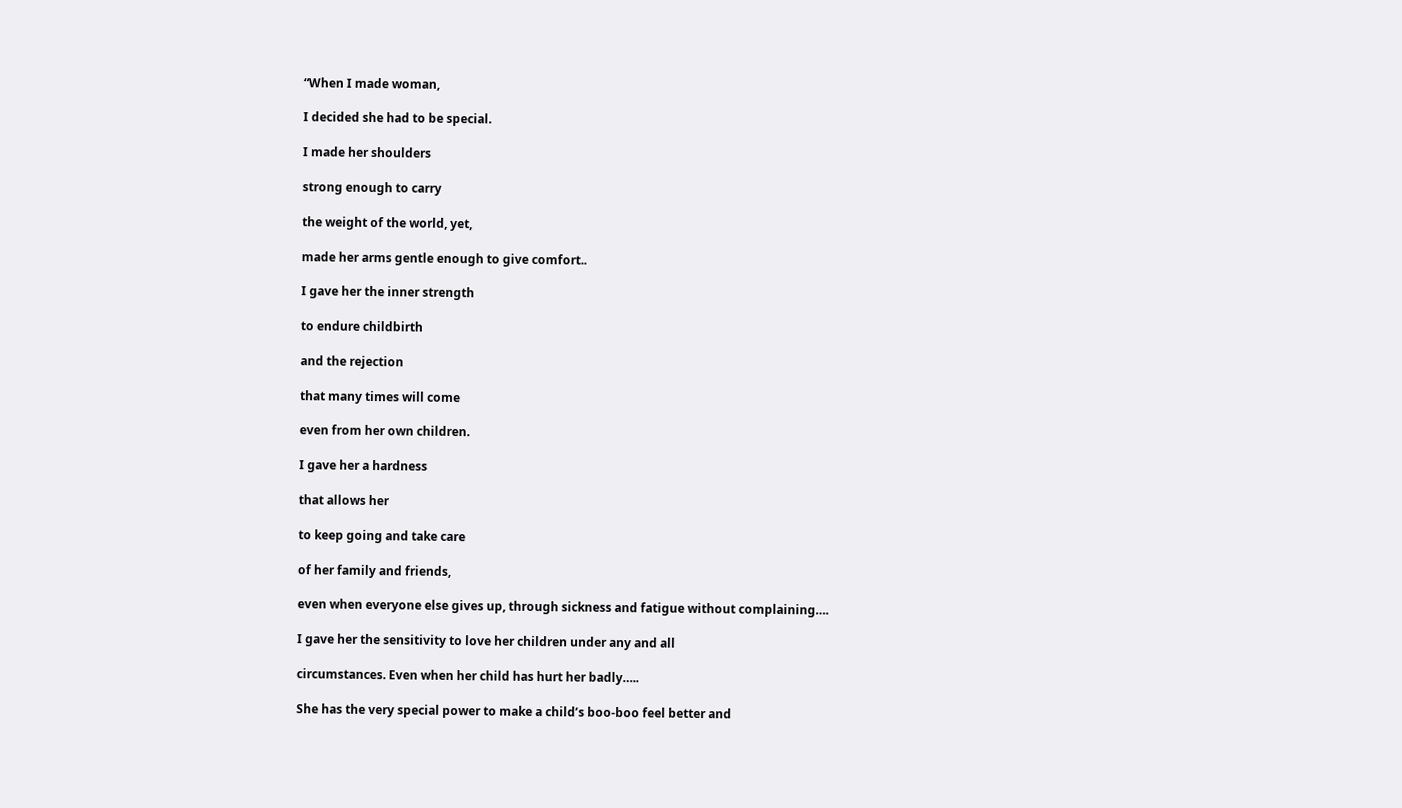“When I made woman,

I decided she had to be special.

I made her shoulders

strong enough to carry

the weight of the world, yet,

made her arms gentle enough to give comfort..

I gave her the inner strength

to endure childbirth

and the rejection

that many times will come

even from her own children.

I gave her a hardness

that allows her

to keep going and take care

of her family and friends,

even when everyone else gives up, through sickness and fatigue without complaining….

I gave her the sensitivity to love her children under any and all

circumstances. Even when her child has hurt her badly…..

She has the very special power to make a child’s boo-boo feel better and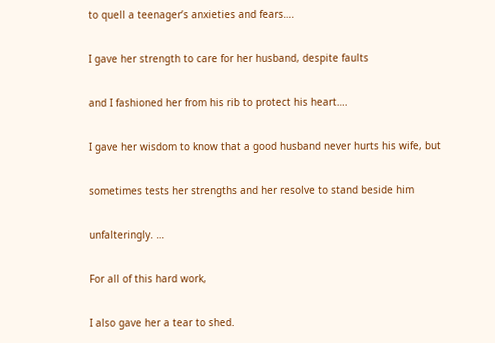to quell a teenager’s anxieties and fears….

I gave her strength to care for her husband, despite faults

and I fashioned her from his rib to protect his heart….

I gave her wisdom to know that a good husband never hurts his wife, but

sometimes tests her strengths and her resolve to stand beside him

unfalteringly. …

For all of this hard work,

I also gave her a tear to shed.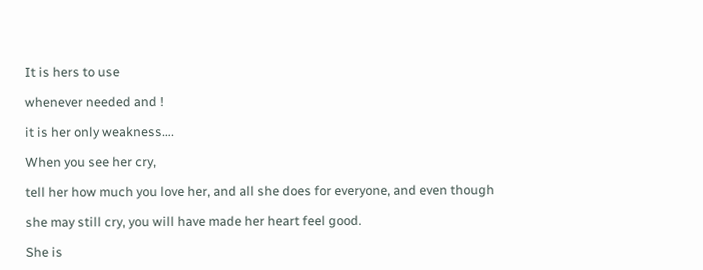It is hers to use

whenever needed and !

it is her only weakness….

When you see her cry,

tell her how much you love her, and all she does for everyone, and even though

she may still cry, you will have made her heart feel good.

She is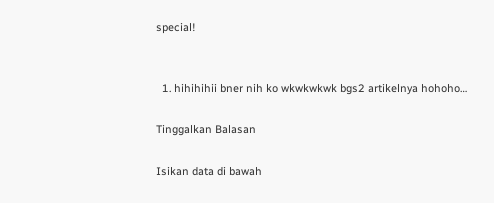special!


  1. hihihihii bner nih ko wkwkwkwk bgs2 artikelnya hohoho…

Tinggalkan Balasan

Isikan data di bawah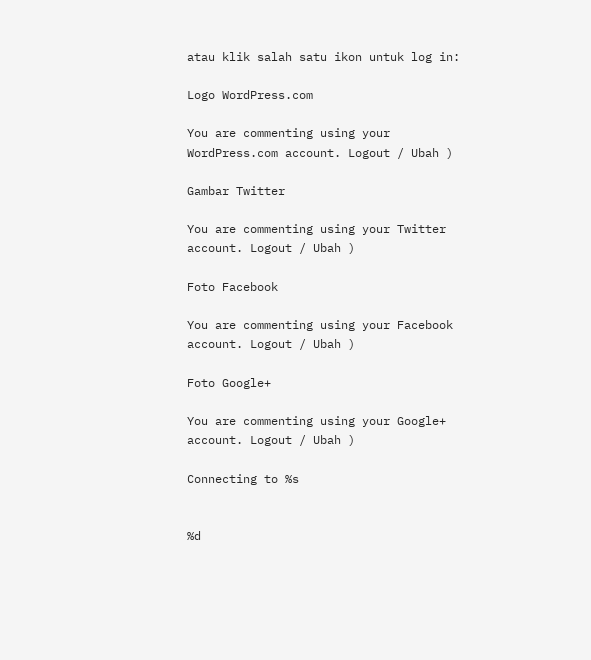atau klik salah satu ikon untuk log in:

Logo WordPress.com

You are commenting using your WordPress.com account. Logout / Ubah )

Gambar Twitter

You are commenting using your Twitter account. Logout / Ubah )

Foto Facebook

You are commenting using your Facebook account. Logout / Ubah )

Foto Google+

You are commenting using your Google+ account. Logout / Ubah )

Connecting to %s


%d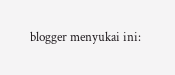blogger menyukai ini: